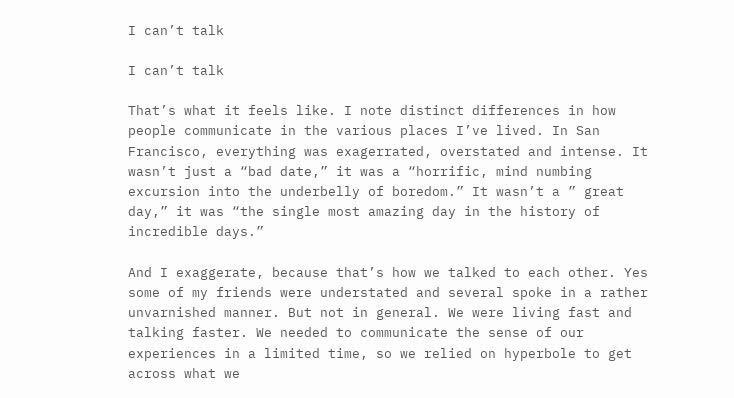I can’t talk

I can’t talk

That’s what it feels like. I note distinct differences in how people communicate in the various places I’ve lived. In San Francisco, everything was exagerrated, overstated and intense. It wasn’t just a “bad date,” it was a “horrific, mind numbing excursion into the underbelly of boredom.” It wasn’t a ” great day,” it was “the single most amazing day in the history of incredible days.”

And I exaggerate, because that’s how we talked to each other. Yes some of my friends were understated and several spoke in a rather unvarnished manner. But not in general. We were living fast and talking faster. We needed to communicate the sense of our experiences in a limited time, so we relied on hyperbole to get across what we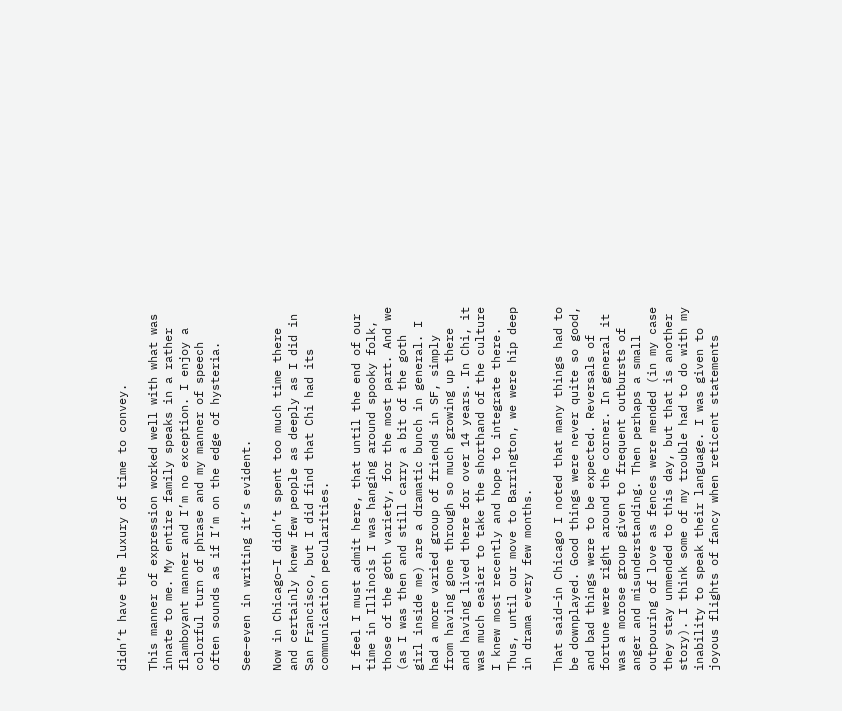didn’t have the luxury of time to convey.

This manner of expression worked well with what was innate to me. My entire family speaks in a rather flamboyant manner and I’m no exception. I enjoy a colorful turn of phrase and my manner of speech often sounds as if I’m on the edge of hysteria.

See–even in writing it’s evident.

Now in Chicago–I didn’t spent too much time there and certainly knew few people as deeply as I did in San Francisco, but I did find that Chi had its communication pecularities.

I feel I must admit here, that until the end of our time in Illinois I was hanging around spooky folk, those of the goth variety, for the most part. And we (as I was then and still carry a bit of the goth girl inside me) are a dramatic bunch in general. I had a more varied group of friends in SF, simply from having gone through so much growing up there and having lived there for over 14 years. In Chi, it was much easier to take the shorthand of the culture I knew most recently and hope to integrate there. Thus, until our move to Barrington, we were hip deep in drama every few months.

That said–in Chicago I noted that many things had to be downplayed. Good things were never quite so good, and bad things were to be expected. Reversals of fortune were right around the corner. In general it was a morose group given to frequent outbursts of anger and misunderstanding. Then perhaps a small outpouring of love as fences were mended (in my case they stay unmended to this day, but that is another story). I think some of my trouble had to do with my inability to speak their language. I was given to joyous flights of fancy when reticent statements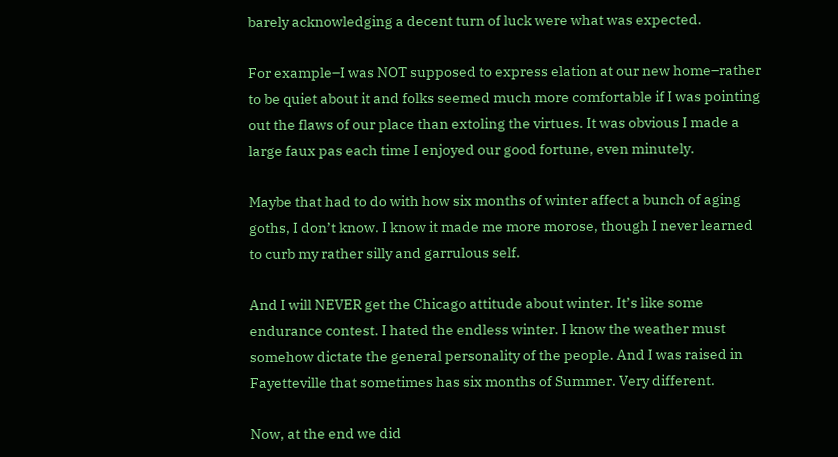barely acknowledging a decent turn of luck were what was expected.

For example–I was NOT supposed to express elation at our new home–rather to be quiet about it and folks seemed much more comfortable if I was pointing out the flaws of our place than extoling the virtues. It was obvious I made a large faux pas each time I enjoyed our good fortune, even minutely.

Maybe that had to do with how six months of winter affect a bunch of aging goths, I don’t know. I know it made me more morose, though I never learned to curb my rather silly and garrulous self.

And I will NEVER get the Chicago attitude about winter. It’s like some endurance contest. I hated the endless winter. I know the weather must somehow dictate the general personality of the people. And I was raised in Fayetteville that sometimes has six months of Summer. Very different.

Now, at the end we did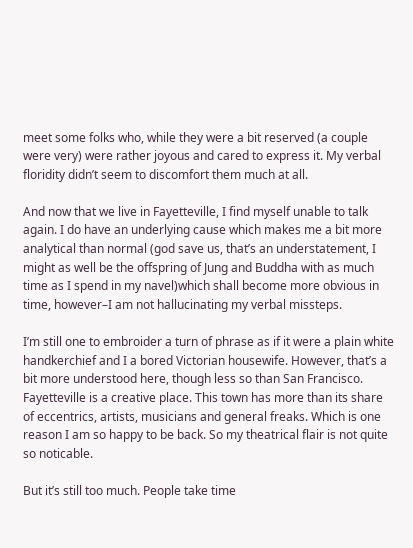meet some folks who, while they were a bit reserved (a couple were very) were rather joyous and cared to express it. My verbal floridity didn’t seem to discomfort them much at all.

And now that we live in Fayetteville, I find myself unable to talk again. I do have an underlying cause which makes me a bit more analytical than normal (god save us, that’s an understatement, I might as well be the offspring of Jung and Buddha with as much time as I spend in my navel)which shall become more obvious in time, however–I am not hallucinating my verbal missteps.

I’m still one to embroider a turn of phrase as if it were a plain white handkerchief and I a bored Victorian housewife. However, that’s a bit more understood here, though less so than San Francisco. Fayetteville is a creative place. This town has more than its share of eccentrics, artists, musicians and general freaks. Which is one reason I am so happy to be back. So my theatrical flair is not quite so noticable.

But it’s still too much. People take time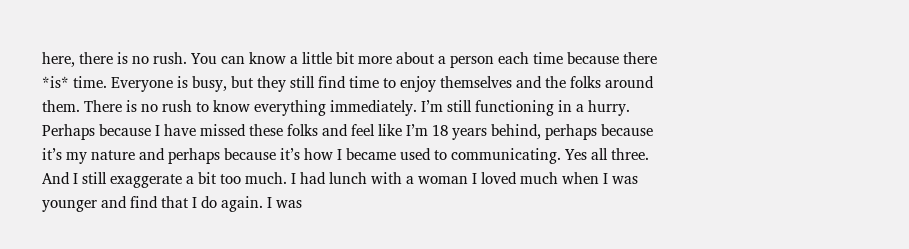here, there is no rush. You can know a little bit more about a person each time because there *is* time. Everyone is busy, but they still find time to enjoy themselves and the folks around them. There is no rush to know everything immediately. I’m still functioning in a hurry. Perhaps because I have missed these folks and feel like I’m 18 years behind, perhaps because it’s my nature and perhaps because it’s how I became used to communicating. Yes all three. And I still exaggerate a bit too much. I had lunch with a woman I loved much when I was younger and find that I do again. I was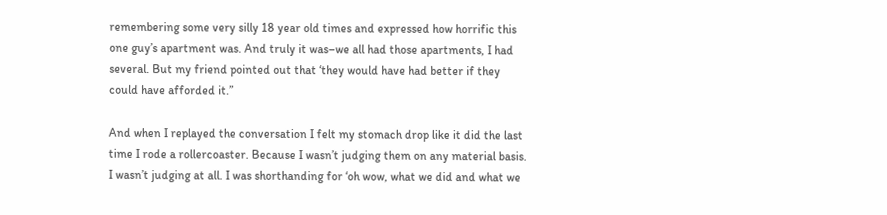remembering some very silly 18 year old times and expressed how horrific this one guy’s apartment was. And truly it was–we all had those apartments, I had several. But my friend pointed out that ‘they would have had better if they could have afforded it.”

And when I replayed the conversation I felt my stomach drop like it did the last time I rode a rollercoaster. Because I wasn’t judging them on any material basis. I wasn’t judging at all. I was shorthanding for ‘oh wow, what we did and what we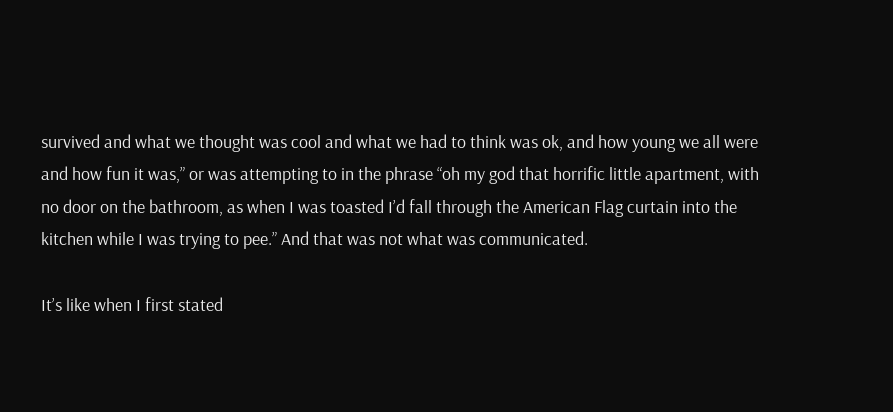survived and what we thought was cool and what we had to think was ok, and how young we all were and how fun it was,” or was attempting to in the phrase “oh my god that horrific little apartment, with no door on the bathroom, as when I was toasted I’d fall through the American Flag curtain into the kitchen while I was trying to pee.” And that was not what was communicated.

It’s like when I first stated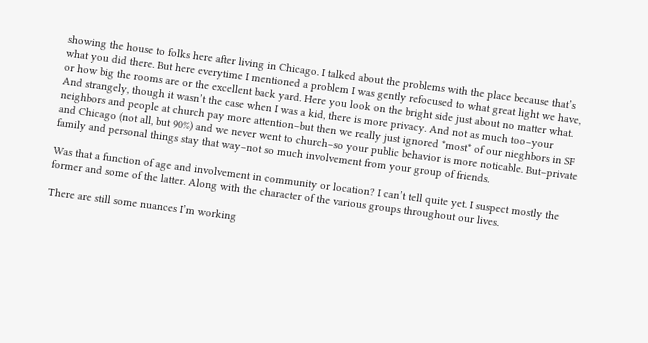showing the house to folks here after living in Chicago. I talked about the problems with the place because that’s what you did there. But here everytime I mentioned a problem I was gently refocused to what great light we have, or how big the rooms are or the excellent back yard. Here you look on the bright side just about no matter what. And strangely, though it wasn’t the case when I was a kid, there is more privacy. And not as much too–your neighbors and people at church pay more attention–but then we really just ignored *most* of our nieghbors in SF and Chicago (not all, but 90%) and we never went to church–so your public behavior is more noticable. But–private family and personal things stay that way–not so much involvement from your group of friends.

Was that a function of age and involvement in community or location? I can’t tell quite yet. I suspect mostly the former and some of the latter. Along with the character of the various groups throughout our lives.

There are still some nuances I’m working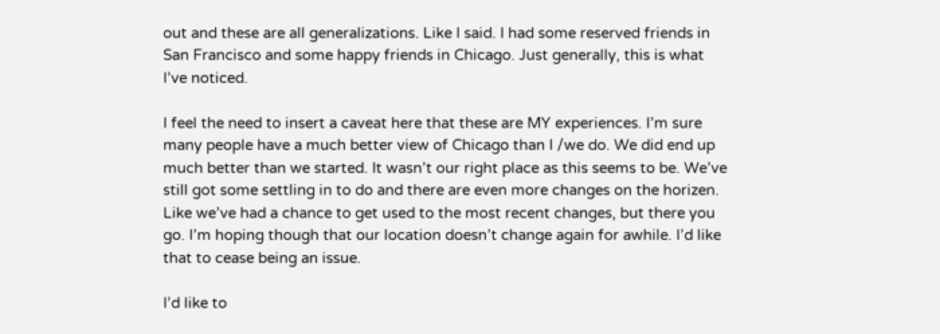out and these are all generalizations. Like I said. I had some reserved friends in San Francisco and some happy friends in Chicago. Just generally, this is what I’ve noticed.

I feel the need to insert a caveat here that these are MY experiences. I’m sure many people have a much better view of Chicago than I /we do. We did end up much better than we started. It wasn’t our right place as this seems to be. We’ve still got some settling in to do and there are even more changes on the horizen. Like we’ve had a chance to get used to the most recent changes, but there you go. I’m hoping though that our location doesn’t change again for awhile. I’d like that to cease being an issue.

I’d like to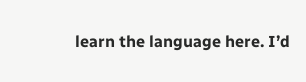learn the language here. I’d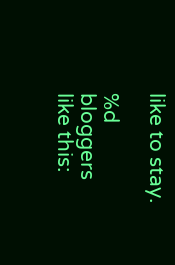like to stay.

%d bloggers like this: